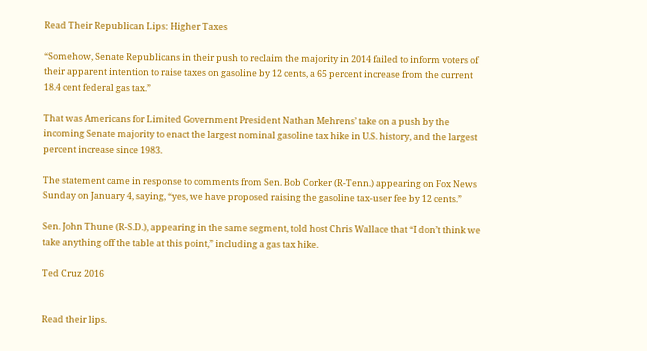Read Their Republican Lips: Higher Taxes

“Somehow, Senate Republicans in their push to reclaim the majority in 2014 failed to inform voters of their apparent intention to raise taxes on gasoline by 12 cents, a 65 percent increase from the current 18.4 cent federal gas tax.”

That was Americans for Limited Government President Nathan Mehrens’ take on a push by the incoming Senate majority to enact the largest nominal gasoline tax hike in U.S. history, and the largest percent increase since 1983.

The statement came in response to comments from Sen. Bob Corker (R-Tenn.) appearing on Fox News Sunday on January 4, saying, “yes, we have proposed raising the gasoline tax-user fee by 12 cents.”

Sen. John Thune (R-S.D.), appearing in the same segment, told host Chris Wallace that “I don’t think we take anything off the table at this point,” including a gas tax hike.

Ted Cruz 2016


Read their lips.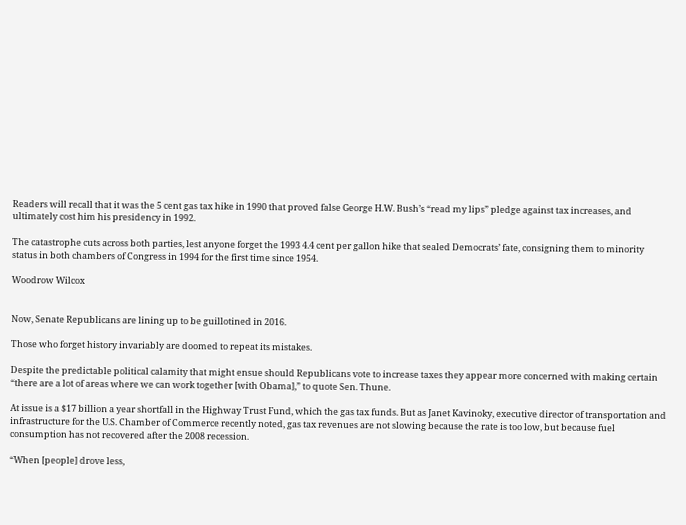Readers will recall that it was the 5 cent gas tax hike in 1990 that proved false George H.W. Bush’s “read my lips” pledge against tax increases, and ultimately cost him his presidency in 1992.

The catastrophe cuts across both parties, lest anyone forget the 1993 4.4 cent per gallon hike that sealed Democrats’ fate, consigning them to minority status in both chambers of Congress in 1994 for the first time since 1954.

Woodrow Wilcox


Now, Senate Republicans are lining up to be guillotined in 2016.

Those who forget history invariably are doomed to repeat its mistakes.

Despite the predictable political calamity that might ensue should Republicans vote to increase taxes they appear more concerned with making certain “there are a lot of areas where we can work together [with Obama],” to quote Sen. Thune.

At issue is a $17 billion a year shortfall in the Highway Trust Fund, which the gas tax funds. But as Janet Kavinoky, executive director of transportation and infrastructure for the U.S. Chamber of Commerce recently noted, gas tax revenues are not slowing because the rate is too low, but because fuel consumption has not recovered after the 2008 recession.

“When [people] drove less,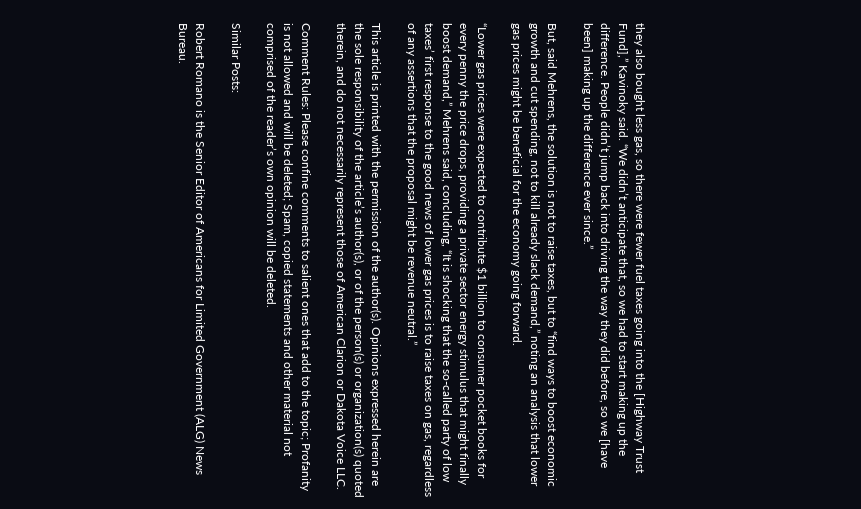they also bought less gas, so there were fewer fuel taxes going into the [Highway Trust Fund],” Kavinoky said. “We didn’t anticipate that, so we had to start making up the difference. People didn’t jump back into driving the way they did before, so we [have been] making up the difference ever since.”

But, said Mehrens, the solution is not to raise taxes, but to “find ways to boost economic growth and cut spending, not to kill already slack demand,” noting an analysis that lower gas prices might be beneficial for the economy going forward.

“Lower gas prices were expected to contribute $1 billion to consumer pocket books for every penny the price drops, providing a private sector energy stimulus that might finally boost demand,” Mehrens said, concluding, “It is shocking that the so-called party of low taxes’ first response to the good news of lower gas prices is to raise taxes on gas, regardless of any assertions that the proposal might be revenue neutral.”

This article is printed with the permission of the author(s). Opinions expressed herein are the sole responsibility of the article’s author(s), or of the person(s) or organization(s) quoted therein, and do not necessarily represent those of American Clarion or Dakota Voice LLC.

Comment Rules: Please confine comments to salient ones that add to the topic; Profanity is not allowed and will be deleted; Spam, copied statements and other material not comprised of the reader’s own opinion will be deleted.

Similar Posts:

Robert Romano is the Senior Editor of Americans for Limited Government (ALG) News Bureau.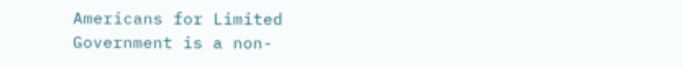Americans for Limited Government is a non-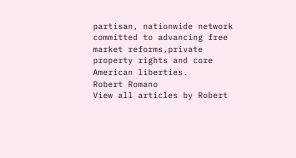partisan, nationwide network committed to advancing free market reforms,private property rights and core American liberties.
Robert Romano
View all articles by Robert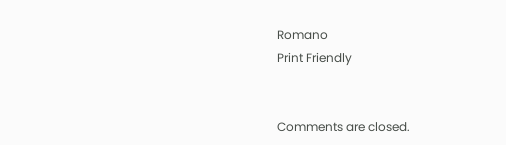Romano
Print Friendly


Comments are closed.